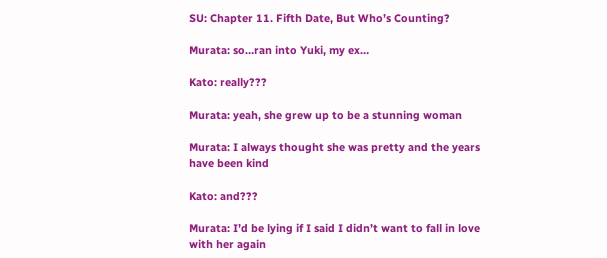SU: Chapter 11. Fifth Date, But Who’s Counting?

Murata: so…ran into Yuki, my ex…

Kato: really???

Murata: yeah, she grew up to be a stunning woman

Murata: I always thought she was pretty and the years have been kind

Kato: and???

Murata: I’d be lying if I said I didn’t want to fall in love with her again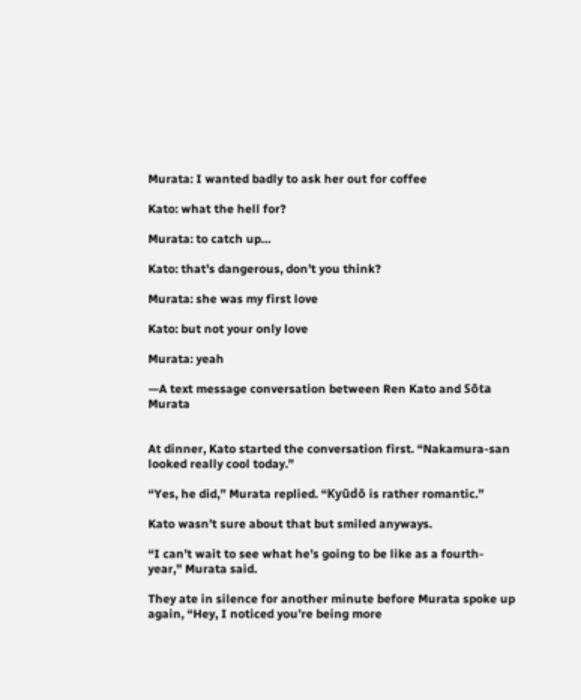Murata: I wanted badly to ask her out for coffee

Kato: what the hell for?

Murata: to catch up…

Kato: that’s dangerous, don’t you think?

Murata: she was my first love

Kato: but not your only love

Murata: yeah

—A text message conversation between Ren Kato and Sōta Murata


At dinner, Kato started the conversation first. “Nakamura-san looked really cool today.”

“Yes, he did,” Murata replied. “Kyūdō is rather romantic.”

Kato wasn’t sure about that but smiled anyways.

“I can’t wait to see what he’s going to be like as a fourth-year,” Murata said.

They ate in silence for another minute before Murata spoke up again, “Hey, I noticed you’re being more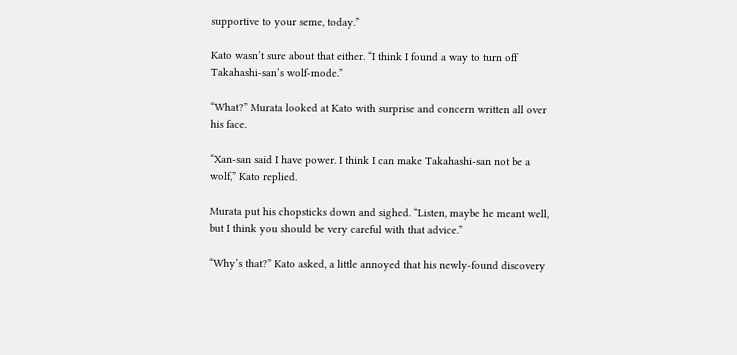supportive to your seme, today.”

Kato wasn’t sure about that either. “I think I found a way to turn off Takahashi-san’s wolf-mode.”

“What?” Murata looked at Kato with surprise and concern written all over his face.

“Xan-san said I have power. I think I can make Takahashi-san not be a wolf,” Kato replied.

Murata put his chopsticks down and sighed. “Listen, maybe he meant well, but I think you should be very careful with that advice.”

“Why’s that?” Kato asked, a little annoyed that his newly-found discovery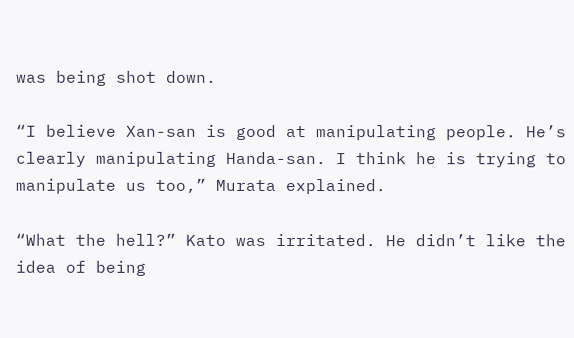was being shot down.

“I believe Xan-san is good at manipulating people. He’s clearly manipulating Handa-san. I think he is trying to manipulate us too,” Murata explained.

“What the hell?” Kato was irritated. He didn’t like the idea of being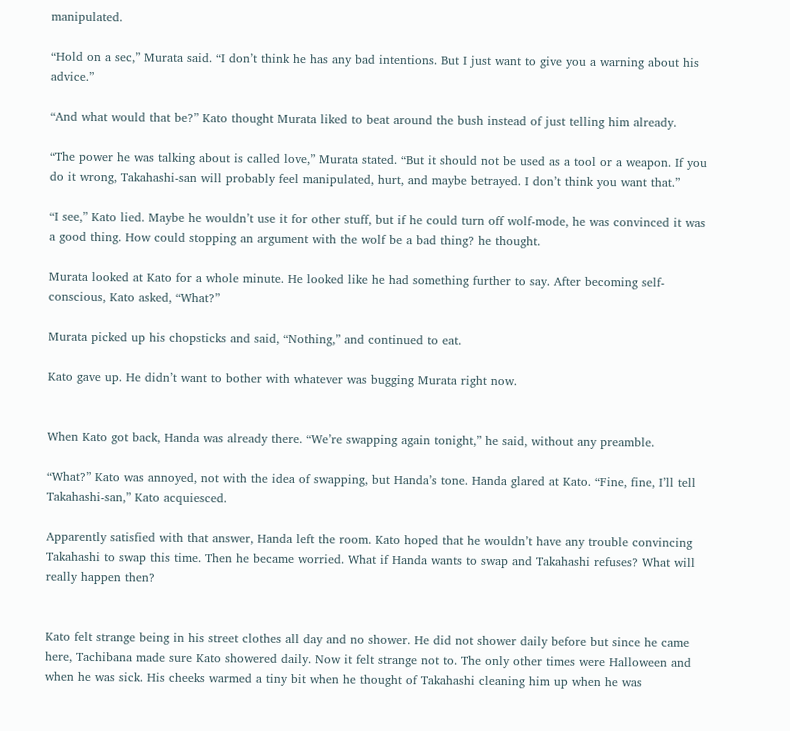manipulated.

“Hold on a sec,” Murata said. “I don’t think he has any bad intentions. But I just want to give you a warning about his advice.”

“And what would that be?” Kato thought Murata liked to beat around the bush instead of just telling him already.

“The power he was talking about is called love,” Murata stated. “But it should not be used as a tool or a weapon. If you do it wrong, Takahashi-san will probably feel manipulated, hurt, and maybe betrayed. I don’t think you want that.”

“I see,” Kato lied. Maybe he wouldn’t use it for other stuff, but if he could turn off wolf-mode, he was convinced it was a good thing. How could stopping an argument with the wolf be a bad thing? he thought.

Murata looked at Kato for a whole minute. He looked like he had something further to say. After becoming self-conscious, Kato asked, “What?”

Murata picked up his chopsticks and said, “Nothing,” and continued to eat.

Kato gave up. He didn’t want to bother with whatever was bugging Murata right now.


When Kato got back, Handa was already there. “We’re swapping again tonight,” he said, without any preamble.

“What?” Kato was annoyed, not with the idea of swapping, but Handa’s tone. Handa glared at Kato. “Fine, fine, I’ll tell Takahashi-san,” Kato acquiesced.

Apparently satisfied with that answer, Handa left the room. Kato hoped that he wouldn’t have any trouble convincing Takahashi to swap this time. Then he became worried. What if Handa wants to swap and Takahashi refuses? What will really happen then?


Kato felt strange being in his street clothes all day and no shower. He did not shower daily before but since he came here, Tachibana made sure Kato showered daily. Now it felt strange not to. The only other times were Halloween and when he was sick. His cheeks warmed a tiny bit when he thought of Takahashi cleaning him up when he was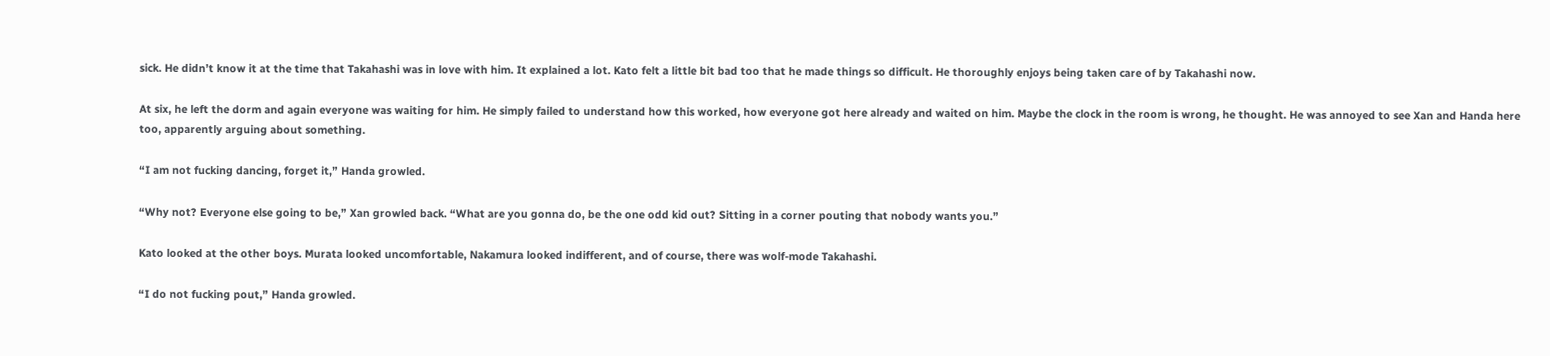sick. He didn’t know it at the time that Takahashi was in love with him. It explained a lot. Kato felt a little bit bad too that he made things so difficult. He thoroughly enjoys being taken care of by Takahashi now.

At six, he left the dorm and again everyone was waiting for him. He simply failed to understand how this worked, how everyone got here already and waited on him. Maybe the clock in the room is wrong, he thought. He was annoyed to see Xan and Handa here too, apparently arguing about something.

“I am not fucking dancing, forget it,” Handa growled.

“Why not? Everyone else going to be,” Xan growled back. “What are you gonna do, be the one odd kid out? Sitting in a corner pouting that nobody wants you.”

Kato looked at the other boys. Murata looked uncomfortable, Nakamura looked indifferent, and of course, there was wolf-mode Takahashi.

“I do not fucking pout,” Handa growled.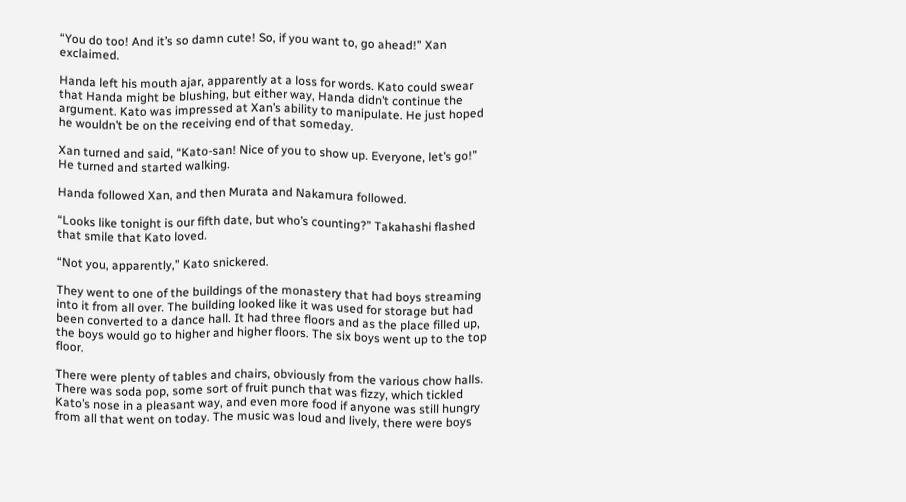“You do too! And it’s so damn cute! So, if you want to, go ahead!” Xan exclaimed.

Handa left his mouth ajar, apparently at a loss for words. Kato could swear that Handa might be blushing, but either way, Handa didn’t continue the argument. Kato was impressed at Xan’s ability to manipulate. He just hoped he wouldn’t be on the receiving end of that someday.

Xan turned and said, “Kato-san! Nice of you to show up. Everyone, let’s go!” He turned and started walking.

Handa followed Xan, and then Murata and Nakamura followed.

“Looks like tonight is our fifth date, but who’s counting?” Takahashi flashed that smile that Kato loved.

“Not you, apparently,” Kato snickered.

They went to one of the buildings of the monastery that had boys streaming into it from all over. The building looked like it was used for storage but had been converted to a dance hall. It had three floors and as the place filled up, the boys would go to higher and higher floors. The six boys went up to the top floor.

There were plenty of tables and chairs, obviously from the various chow halls. There was soda pop, some sort of fruit punch that was fizzy, which tickled Kato’s nose in a pleasant way, and even more food if anyone was still hungry from all that went on today. The music was loud and lively, there were boys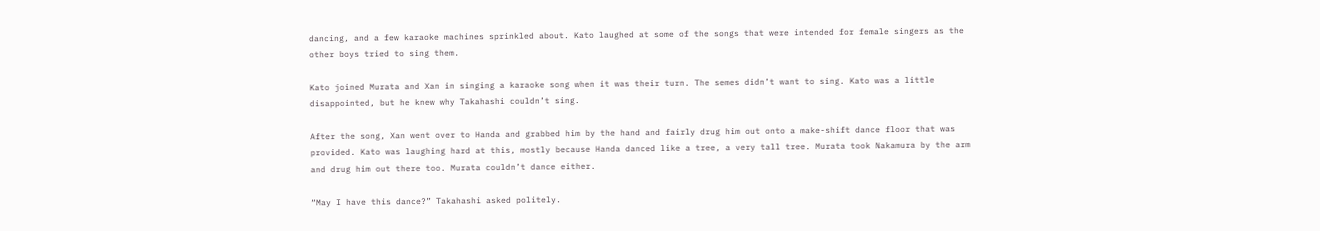dancing, and a few karaoke machines sprinkled about. Kato laughed at some of the songs that were intended for female singers as the other boys tried to sing them.

Kato joined Murata and Xan in singing a karaoke song when it was their turn. The semes didn’t want to sing. Kato was a little disappointed, but he knew why Takahashi couldn’t sing.

After the song, Xan went over to Handa and grabbed him by the hand and fairly drug him out onto a make-shift dance floor that was provided. Kato was laughing hard at this, mostly because Handa danced like a tree, a very tall tree. Murata took Nakamura by the arm and drug him out there too. Murata couldn’t dance either.

“May I have this dance?” Takahashi asked politely.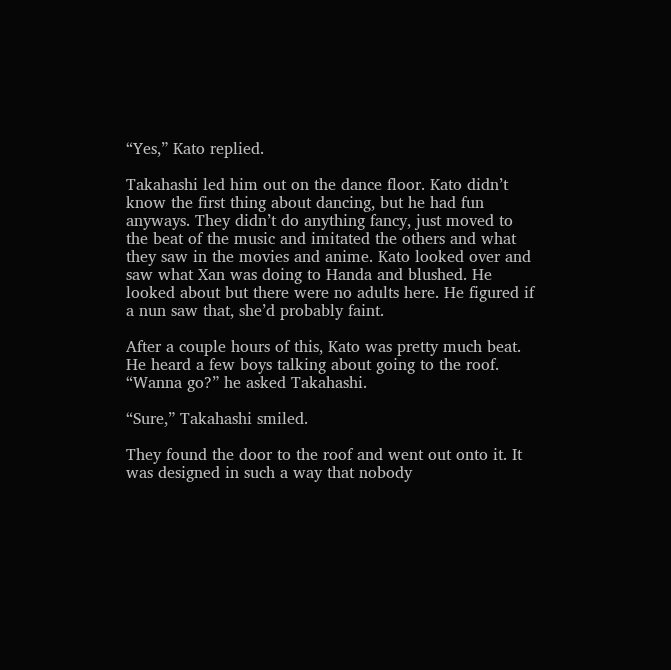“Yes,” Kato replied.

Takahashi led him out on the dance floor. Kato didn’t know the first thing about dancing, but he had fun anyways. They didn’t do anything fancy, just moved to the beat of the music and imitated the others and what they saw in the movies and anime. Kato looked over and saw what Xan was doing to Handa and blushed. He looked about but there were no adults here. He figured if a nun saw that, she’d probably faint.

After a couple hours of this, Kato was pretty much beat. He heard a few boys talking about going to the roof. “Wanna go?” he asked Takahashi.

“Sure,” Takahashi smiled.

They found the door to the roof and went out onto it. It was designed in such a way that nobody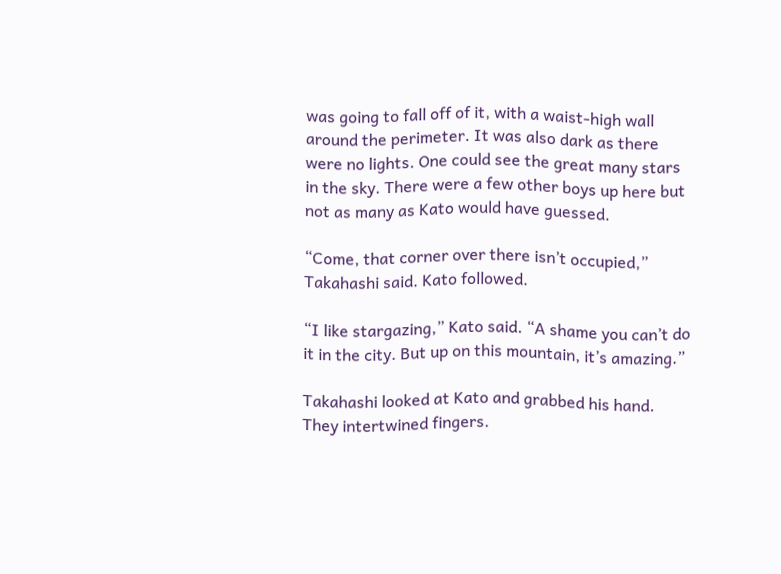was going to fall off of it, with a waist-high wall around the perimeter. It was also dark as there were no lights. One could see the great many stars in the sky. There were a few other boys up here but not as many as Kato would have guessed.

“Come, that corner over there isn’t occupied,” Takahashi said. Kato followed.

“I like stargazing,” Kato said. “A shame you can’t do it in the city. But up on this mountain, it’s amazing.”

Takahashi looked at Kato and grabbed his hand. They intertwined fingers.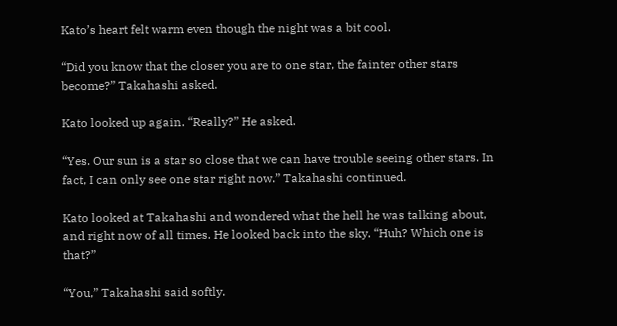Kato’s heart felt warm even though the night was a bit cool.

“Did you know that the closer you are to one star, the fainter other stars become?” Takahashi asked.

Kato looked up again. “Really?” He asked.

“Yes. Our sun is a star so close that we can have trouble seeing other stars. In fact, I can only see one star right now.” Takahashi continued.

Kato looked at Takahashi and wondered what the hell he was talking about, and right now of all times. He looked back into the sky. “Huh? Which one is that?”

“You,” Takahashi said softly.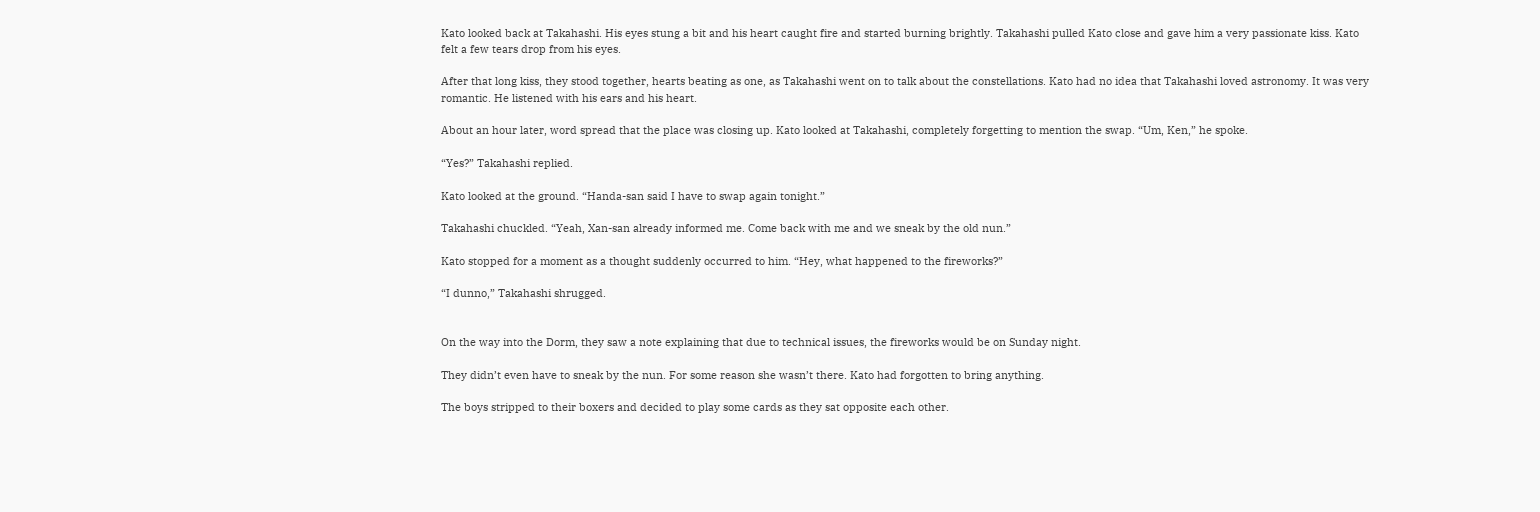Kato looked back at Takahashi. His eyes stung a bit and his heart caught fire and started burning brightly. Takahashi pulled Kato close and gave him a very passionate kiss. Kato felt a few tears drop from his eyes.

After that long kiss, they stood together, hearts beating as one, as Takahashi went on to talk about the constellations. Kato had no idea that Takahashi loved astronomy. It was very romantic. He listened with his ears and his heart.

About an hour later, word spread that the place was closing up. Kato looked at Takahashi, completely forgetting to mention the swap. “Um, Ken,” he spoke.

“Yes?” Takahashi replied.

Kato looked at the ground. “Handa-san said I have to swap again tonight.”

Takahashi chuckled. “Yeah, Xan-san already informed me. Come back with me and we sneak by the old nun.”

Kato stopped for a moment as a thought suddenly occurred to him. “Hey, what happened to the fireworks?”

“I dunno,” Takahashi shrugged.


On the way into the Dorm, they saw a note explaining that due to technical issues, the fireworks would be on Sunday night.

They didn’t even have to sneak by the nun. For some reason she wasn’t there. Kato had forgotten to bring anything.

The boys stripped to their boxers and decided to play some cards as they sat opposite each other.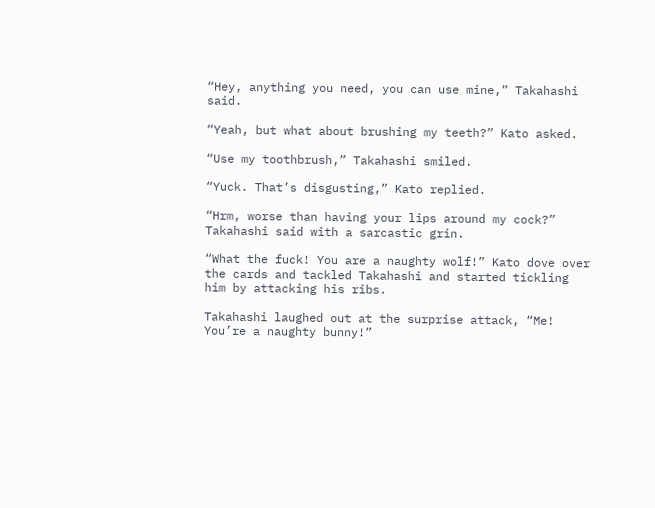“Hey, anything you need, you can use mine,” Takahashi said.

“Yeah, but what about brushing my teeth?” Kato asked.

“Use my toothbrush,” Takahashi smiled.

“Yuck. That’s disgusting,” Kato replied.

“Hrm, worse than having your lips around my cock?” Takahashi said with a sarcastic grin.

“What the fuck! You are a naughty wolf!” Kato dove over the cards and tackled Takahashi and started tickling him by attacking his ribs.

Takahashi laughed out at the surprise attack, “Me! You’re a naughty bunny!”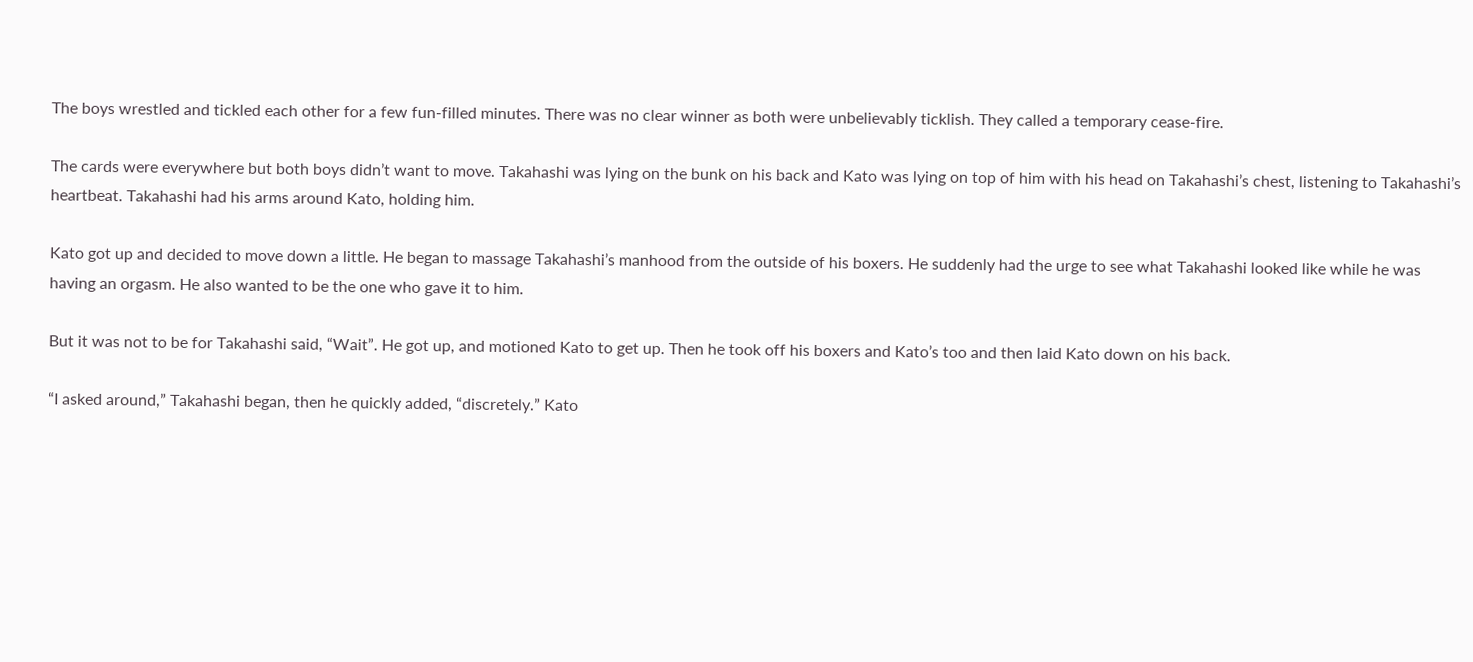The boys wrestled and tickled each other for a few fun-filled minutes. There was no clear winner as both were unbelievably ticklish. They called a temporary cease-fire.

The cards were everywhere but both boys didn’t want to move. Takahashi was lying on the bunk on his back and Kato was lying on top of him with his head on Takahashi’s chest, listening to Takahashi’s heartbeat. Takahashi had his arms around Kato, holding him.

Kato got up and decided to move down a little. He began to massage Takahashi’s manhood from the outside of his boxers. He suddenly had the urge to see what Takahashi looked like while he was having an orgasm. He also wanted to be the one who gave it to him.

But it was not to be for Takahashi said, “Wait”. He got up, and motioned Kato to get up. Then he took off his boxers and Kato’s too and then laid Kato down on his back.

“I asked around,” Takahashi began, then he quickly added, “discretely.” Kato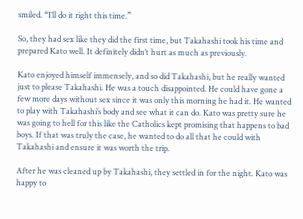smiled. “I’ll do it right this time.”

So, they had sex like they did the first time, but Takahashi took his time and prepared Kato well. It definitely didn’t hurt as much as previously.

Kato enjoyed himself immensely, and so did Takahashi, but he really wanted just to please Takahashi. He was a touch disappointed. He could have gone a few more days without sex since it was only this morning he had it. He wanted to play with Takahashi’s body and see what it can do. Kato was pretty sure he was going to hell for this like the Catholics kept promising that happens to bad boys. If that was truly the case, he wanted to do all that he could with Takahashi and ensure it was worth the trip.

After he was cleaned up by Takahashi, they settled in for the night. Kato was happy to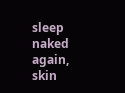sleep naked again, skin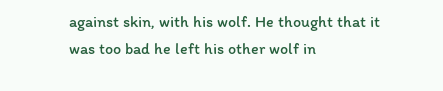against skin, with his wolf. He thought that it was too bad he left his other wolf in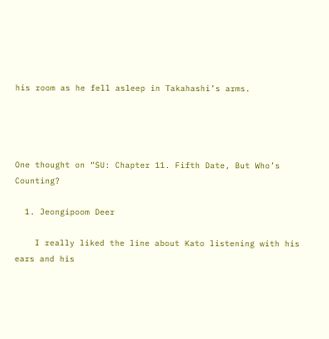his room as he fell asleep in Takahashi’s arms.




One thought on “SU: Chapter 11. Fifth Date, But Who’s Counting?

  1. Jeongipoom Deer

    I really liked the line about Kato listening with his ears and his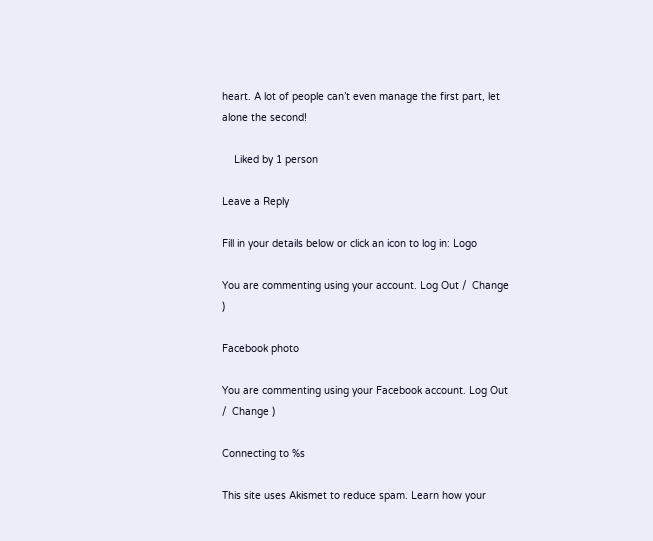heart. A lot of people can’t even manage the first part, let alone the second!

    Liked by 1 person

Leave a Reply

Fill in your details below or click an icon to log in: Logo

You are commenting using your account. Log Out /  Change )

Facebook photo

You are commenting using your Facebook account. Log Out /  Change )

Connecting to %s

This site uses Akismet to reduce spam. Learn how your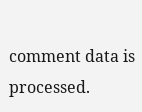comment data is processed.